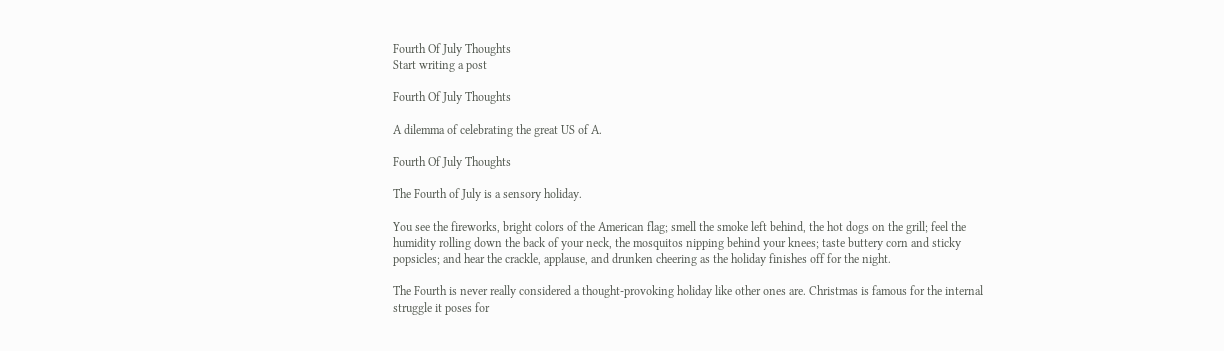Fourth Of July Thoughts
Start writing a post

Fourth Of July Thoughts

A dilemma of celebrating the great US of A.

Fourth Of July Thoughts

The Fourth of July is a sensory holiday.

You see the fireworks, bright colors of the American flag; smell the smoke left behind, the hot dogs on the grill; feel the humidity rolling down the back of your neck, the mosquitos nipping behind your knees; taste buttery corn and sticky popsicles; and hear the crackle, applause, and drunken cheering as the holiday finishes off for the night.

The Fourth is never really considered a thought-provoking holiday like other ones are. Christmas is famous for the internal struggle it poses for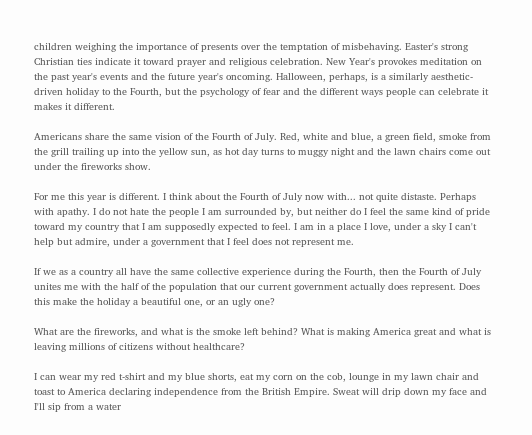children weighing the importance of presents over the temptation of misbehaving. Easter's strong Christian ties indicate it toward prayer and religious celebration. New Year's provokes meditation on the past year's events and the future year's oncoming. Halloween, perhaps, is a similarly aesthetic-driven holiday to the Fourth, but the psychology of fear and the different ways people can celebrate it makes it different.

Americans share the same vision of the Fourth of July. Red, white and blue, a green field, smoke from the grill trailing up into the yellow sun, as hot day turns to muggy night and the lawn chairs come out under the fireworks show.

For me this year is different. I think about the Fourth of July now with... not quite distaste. Perhaps with apathy. I do not hate the people I am surrounded by, but neither do I feel the same kind of pride toward my country that I am supposedly expected to feel. I am in a place I love, under a sky I can't help but admire, under a government that I feel does not represent me.

If we as a country all have the same collective experience during the Fourth, then the Fourth of July unites me with the half of the population that our current government actually does represent. Does this make the holiday a beautiful one, or an ugly one?

What are the fireworks, and what is the smoke left behind? What is making America great and what is leaving millions of citizens without healthcare?

I can wear my red t-shirt and my blue shorts, eat my corn on the cob, lounge in my lawn chair and toast to America declaring independence from the British Empire. Sweat will drip down my face and I'll sip from a water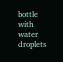bottle with water droplets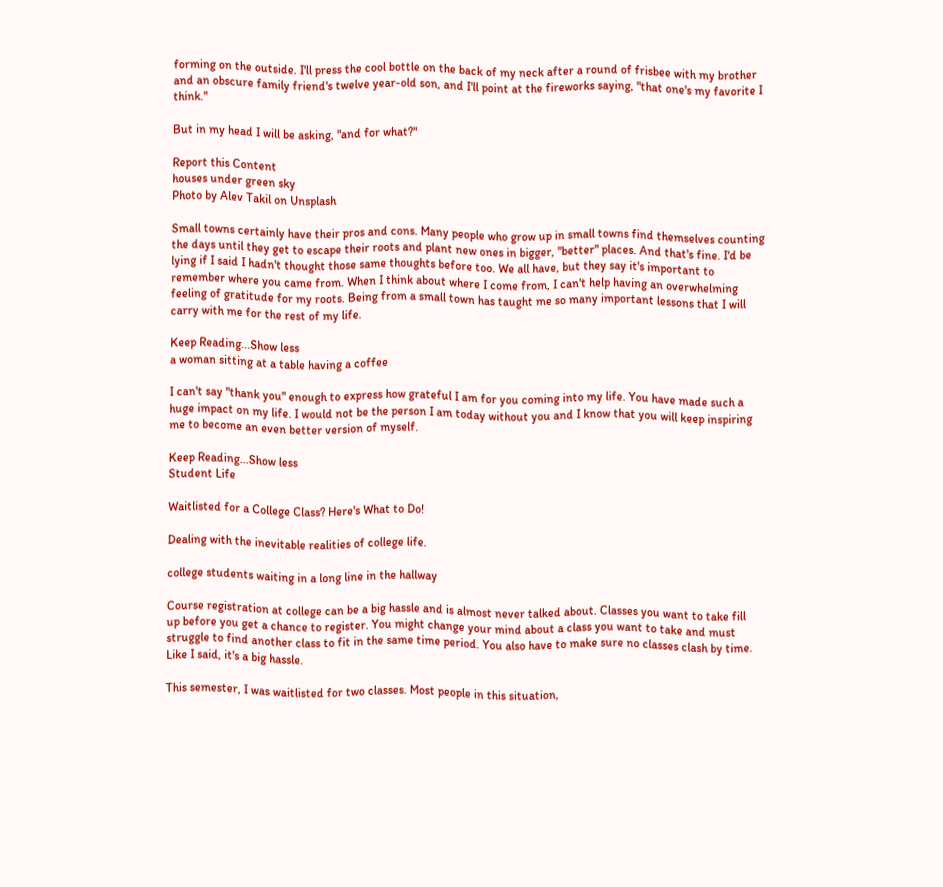forming on the outside. I'll press the cool bottle on the back of my neck after a round of frisbee with my brother and an obscure family friend's twelve year-old son, and I'll point at the fireworks saying, "that one's my favorite I think."

But in my head I will be asking, "and for what?"

Report this Content
houses under green sky
Photo by Alev Takil on Unsplash

Small towns certainly have their pros and cons. Many people who grow up in small towns find themselves counting the days until they get to escape their roots and plant new ones in bigger, "better" places. And that's fine. I'd be lying if I said I hadn't thought those same thoughts before too. We all have, but they say it's important to remember where you came from. When I think about where I come from, I can't help having an overwhelming feeling of gratitude for my roots. Being from a small town has taught me so many important lessons that I will carry with me for the rest of my life.

Keep Reading...Show less
a woman sitting at a table having a coffee

I can't say "thank you" enough to express how grateful I am for you coming into my life. You have made such a huge impact on my life. I would not be the person I am today without you and I know that you will keep inspiring me to become an even better version of myself.

Keep Reading...Show less
Student Life

Waitlisted for a College Class? Here's What to Do!

Dealing with the inevitable realities of college life.

college students waiting in a long line in the hallway

Course registration at college can be a big hassle and is almost never talked about. Classes you want to take fill up before you get a chance to register. You might change your mind about a class you want to take and must struggle to find another class to fit in the same time period. You also have to make sure no classes clash by time. Like I said, it's a big hassle.

This semester, I was waitlisted for two classes. Most people in this situation,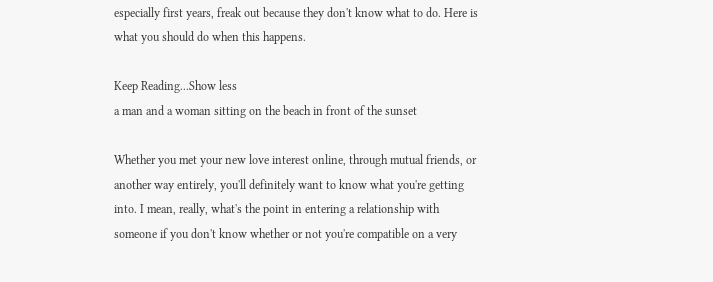especially first years, freak out because they don't know what to do. Here is what you should do when this happens.

Keep Reading...Show less
a man and a woman sitting on the beach in front of the sunset

Whether you met your new love interest online, through mutual friends, or another way entirely, you'll definitely want to know what you're getting into. I mean, really, what's the point in entering a relationship with someone if you don't know whether or not you're compatible on a very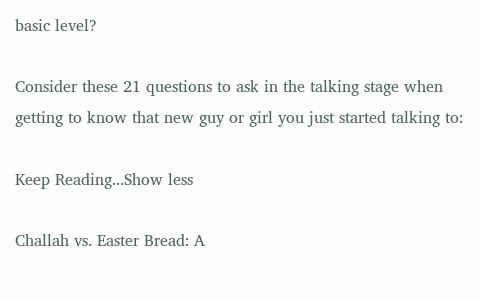basic level?

Consider these 21 questions to ask in the talking stage when getting to know that new guy or girl you just started talking to:

Keep Reading...Show less

Challah vs. Easter Bread: A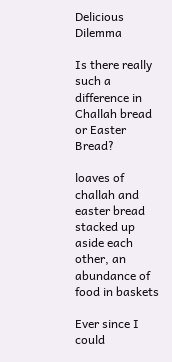Delicious Dilemma

Is there really such a difference in Challah bread or Easter Bread?

loaves of challah and easter bread stacked up aside each other, an abundance of food in baskets

Ever since I could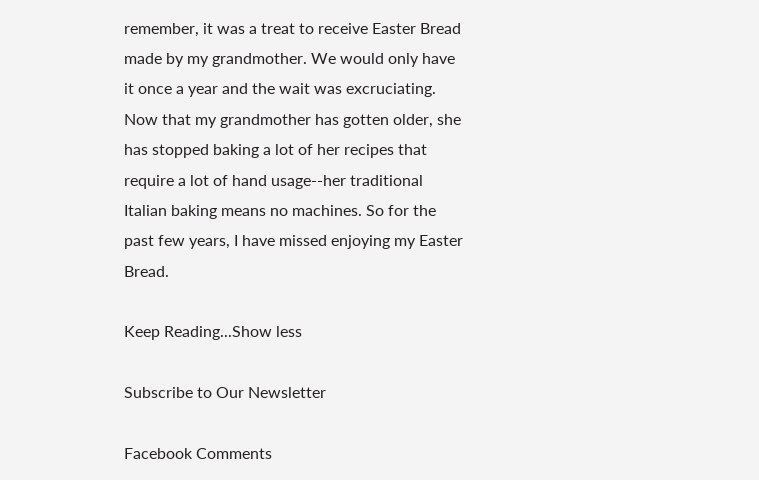remember, it was a treat to receive Easter Bread made by my grandmother. We would only have it once a year and the wait was excruciating. Now that my grandmother has gotten older, she has stopped baking a lot of her recipes that require a lot of hand usage--her traditional Italian baking means no machines. So for the past few years, I have missed enjoying my Easter Bread.

Keep Reading...Show less

Subscribe to Our Newsletter

Facebook Comments